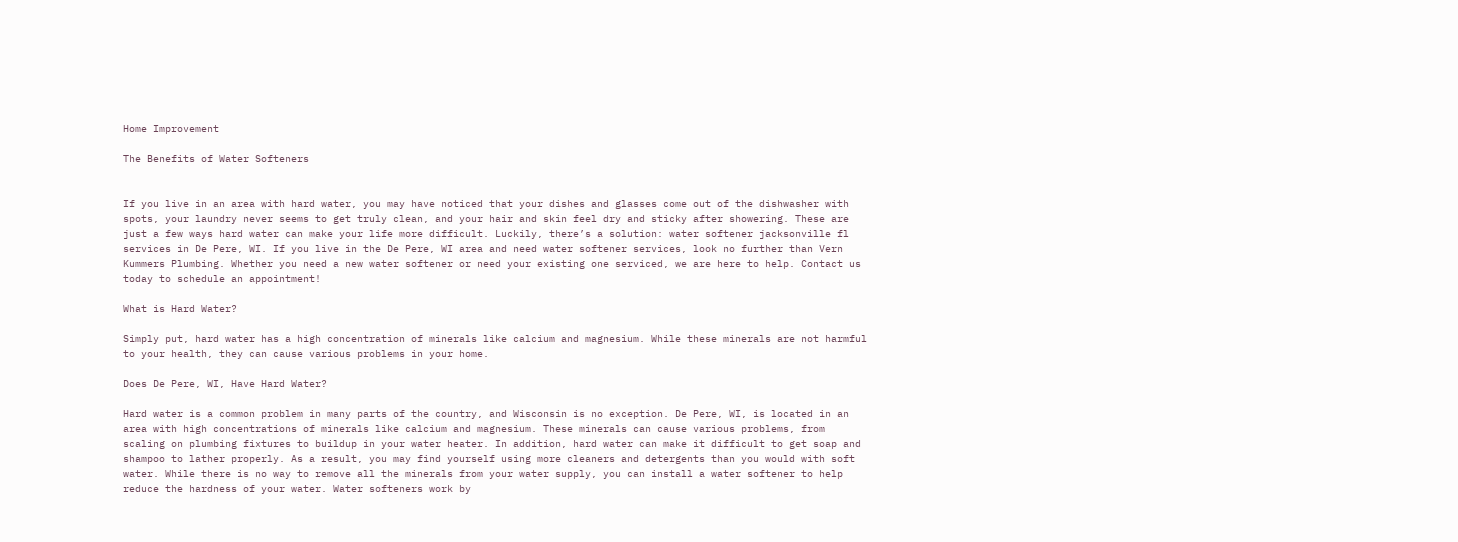Home Improvement

The Benefits of Water Softeners


If you live in an area with hard water, you may have noticed that your dishes and glasses come out of the dishwasher with spots, your laundry never seems to get truly clean, and your hair and skin feel dry and sticky after showering. These are just a few ways hard water can make your life more difficult. Luckily, there’s a solution: water softener jacksonville fl services in De Pere, WI. If you live in the De Pere, WI area and need water softener services, look no further than Vern Kummers Plumbing. Whether you need a new water softener or need your existing one serviced, we are here to help. Contact us today to schedule an appointment!

What is Hard Water?

Simply put, hard water has a high concentration of minerals like calcium and magnesium. While these minerals are not harmful to your health, they can cause various problems in your home.

Does De Pere, WI, Have Hard Water?

Hard water is a common problem in many parts of the country, and Wisconsin is no exception. De Pere, WI, is located in an area with high concentrations of minerals like calcium and magnesium. These minerals can cause various problems, from scaling on plumbing fixtures to buildup in your water heater. In addition, hard water can make it difficult to get soap and shampoo to lather properly. As a result, you may find yourself using more cleaners and detergents than you would with soft water. While there is no way to remove all the minerals from your water supply, you can install a water softener to help reduce the hardness of your water. Water softeners work by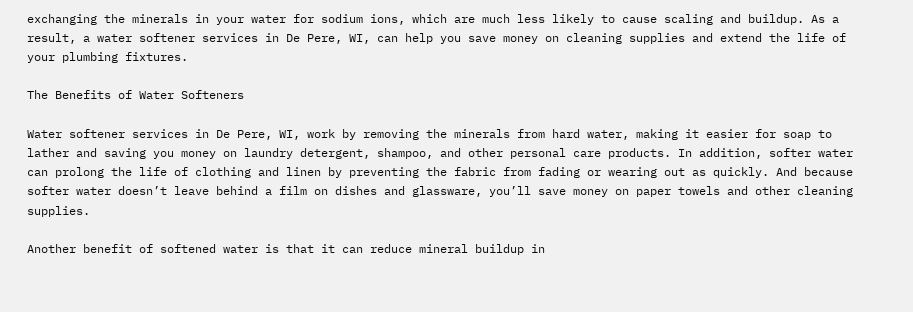exchanging the minerals in your water for sodium ions, which are much less likely to cause scaling and buildup. As a result, a water softener services in De Pere, WI, can help you save money on cleaning supplies and extend the life of your plumbing fixtures.

The Benefits of Water Softeners

Water softener services in De Pere, WI, work by removing the minerals from hard water, making it easier for soap to lather and saving you money on laundry detergent, shampoo, and other personal care products. In addition, softer water can prolong the life of clothing and linen by preventing the fabric from fading or wearing out as quickly. And because softer water doesn’t leave behind a film on dishes and glassware, you’ll save money on paper towels and other cleaning supplies.

Another benefit of softened water is that it can reduce mineral buildup in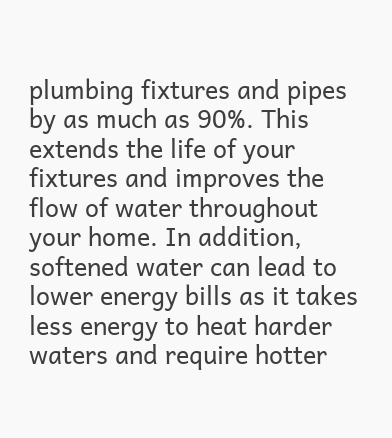plumbing fixtures and pipes by as much as 90%. This extends the life of your fixtures and improves the flow of water throughout your home. In addition, softened water can lead to lower energy bills as it takes less energy to heat harder waters and require hotter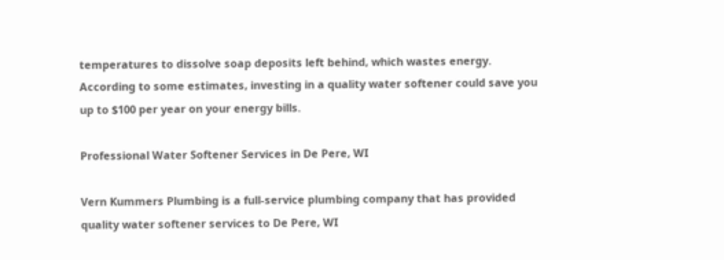temperatures to dissolve soap deposits left behind, which wastes energy. According to some estimates, investing in a quality water softener could save you up to $100 per year on your energy bills.

Professional Water Softener Services in De Pere, WI

Vern Kummers Plumbing is a full-service plumbing company that has provided quality water softener services to De Pere, WI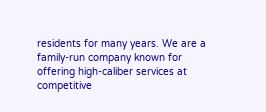residents for many years. We are a family-run company known for offering high-caliber services at competitive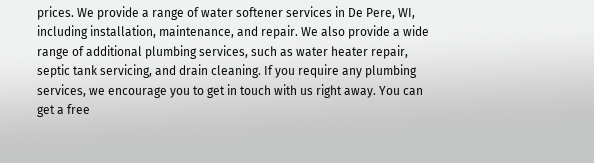prices. We provide a range of water softener services in De Pere, WI, including installation, maintenance, and repair. We also provide a wide range of additional plumbing services, such as water heater repair, septic tank servicing, and drain cleaning. If you require any plumbing services, we encourage you to get in touch with us right away. You can get a free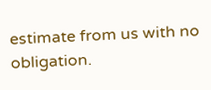estimate from us with no obligation.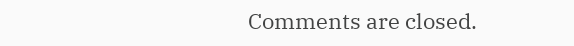Comments are closed.